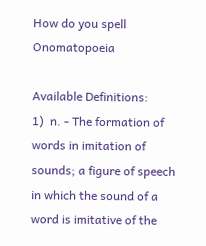How do you spell Onomatopoeia

Available Definitions:
1)  n. - The formation of words in imitation of sounds; a figure of speech in which the sound of a word is imitative of the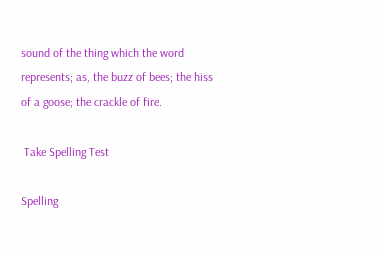sound of the thing which the word represents; as, the buzz of bees; the hiss of a goose; the crackle of fire.

 Take Spelling Test

Spelling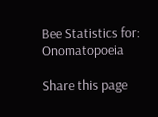Bee Statistics for: Onomatopoeia

Share this page